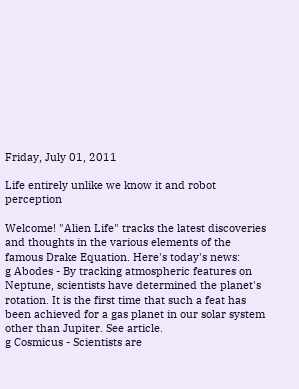Friday, July 01, 2011

Life entirely unlike we know it and robot perception

Welcome! "Alien Life" tracks the latest discoveries and thoughts in the various elements of the famous Drake Equation. Here's today's news:
g Abodes - By tracking atmospheric features on Neptune, scientists have determined the planet's rotation. It is the first time that such a feat has been achieved for a gas planet in our solar system other than Jupiter. See article.
g Cosmicus - Scientists are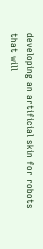developing an artificial skin for robots that will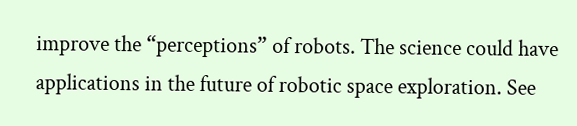improve the “perceptions” of robots. The science could have applications in the future of robotic space exploration. See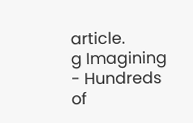article.
g Imagining - Hundreds of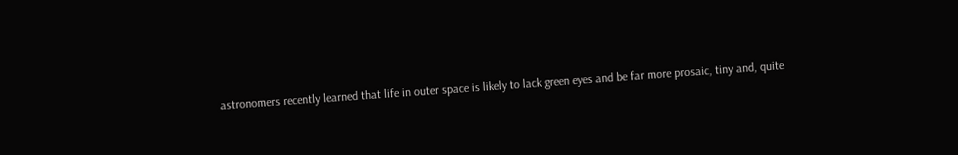astronomers recently learned that life in outer space is likely to lack green eyes and be far more prosaic, tiny and, quite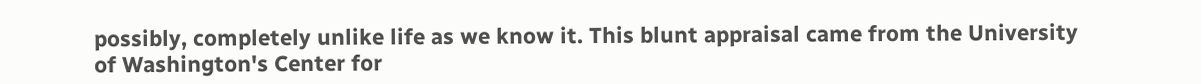possibly, completely unlike life as we know it. This blunt appraisal came from the University of Washington's Center for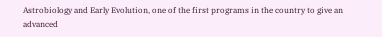Astrobiology and Early Evolution, one of the first programs in the country to give an advanced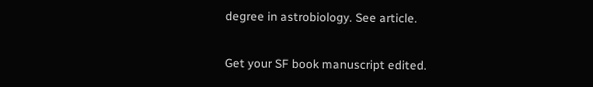degree in astrobiology. See article.

Get your SF book manuscript edited.